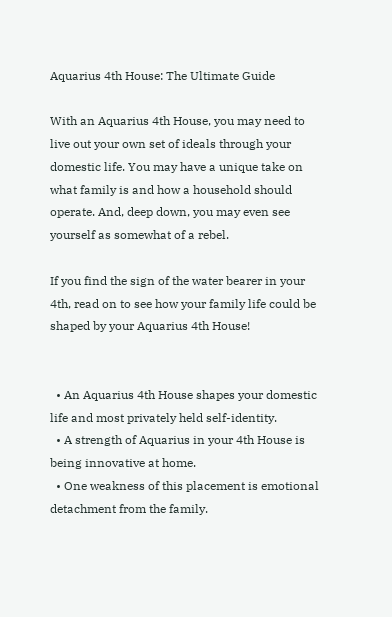Aquarius 4th House: The Ultimate Guide

With an Aquarius 4th House, you may need to live out your own set of ideals through your domestic life. You may have a unique take on what family is and how a household should operate. And, deep down, you may even see yourself as somewhat of a rebel.

If you find the sign of the water bearer in your 4th, read on to see how your family life could be shaped by your Aquarius 4th House!


  • An Aquarius 4th House shapes your domestic life and most privately held self-identity.
  • A strength of Aquarius in your 4th House is being innovative at home.
  • One weakness of this placement is emotional detachment from the family.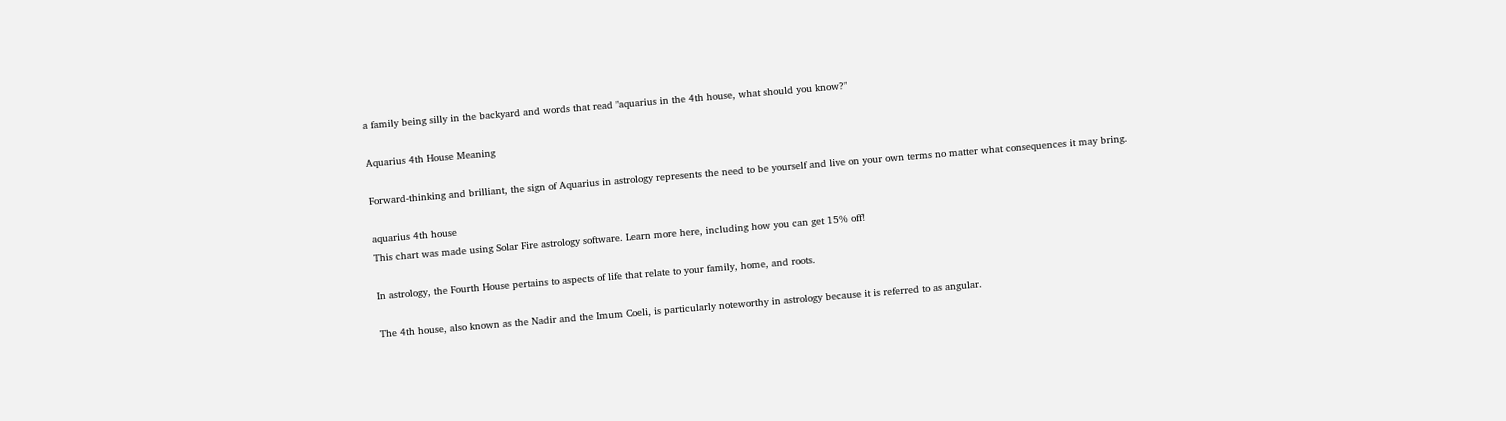a family being silly in the backyard and words that read "aquarius in the 4th house, what should you know?"

Aquarius 4th House Meaning

Forward-thinking and brilliant, the sign of Aquarius in astrology represents the need to be yourself and live on your own terms no matter what consequences it may bring.

aquarius 4th house
This chart was made using Solar Fire astrology software. Learn more here, including how you can get 15% off!

In astrology, the Fourth House pertains to aspects of life that relate to your family, home, and roots.

The 4th house, also known as the Nadir and the Imum Coeli, is particularly noteworthy in astrology because it is referred to as angular.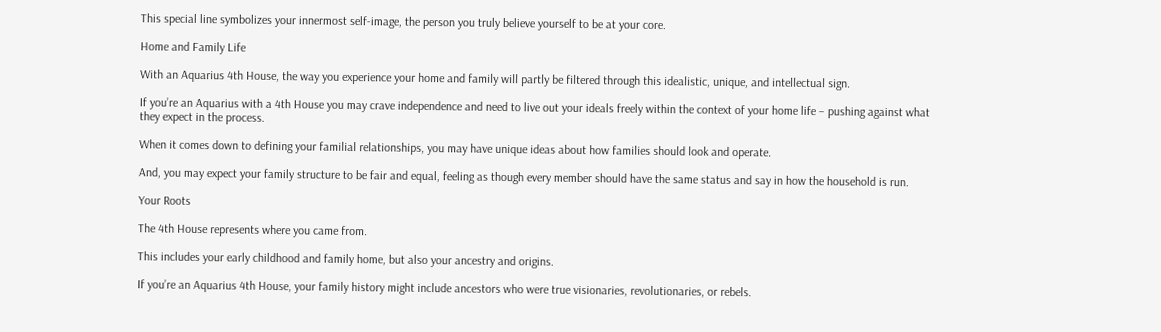This special line symbolizes your innermost self-image, the person you truly believe yourself to be at your core.

Home and Family Life

With an Aquarius 4th House, the way you experience your home and family will partly be filtered through this idealistic, unique, and intellectual sign.

If you’re an Aquarius with a 4th House you may crave independence and need to live out your ideals freely within the context of your home life – pushing against what they expect in the process.

When it comes down to defining your familial relationships, you may have unique ideas about how families should look and operate.

And, you may expect your family structure to be fair and equal, feeling as though every member should have the same status and say in how the household is run.

Your Roots

The 4th House represents where you came from.

This includes your early childhood and family home, but also your ancestry and origins.

If you’re an Aquarius 4th House, your family history might include ancestors who were true visionaries, revolutionaries, or rebels.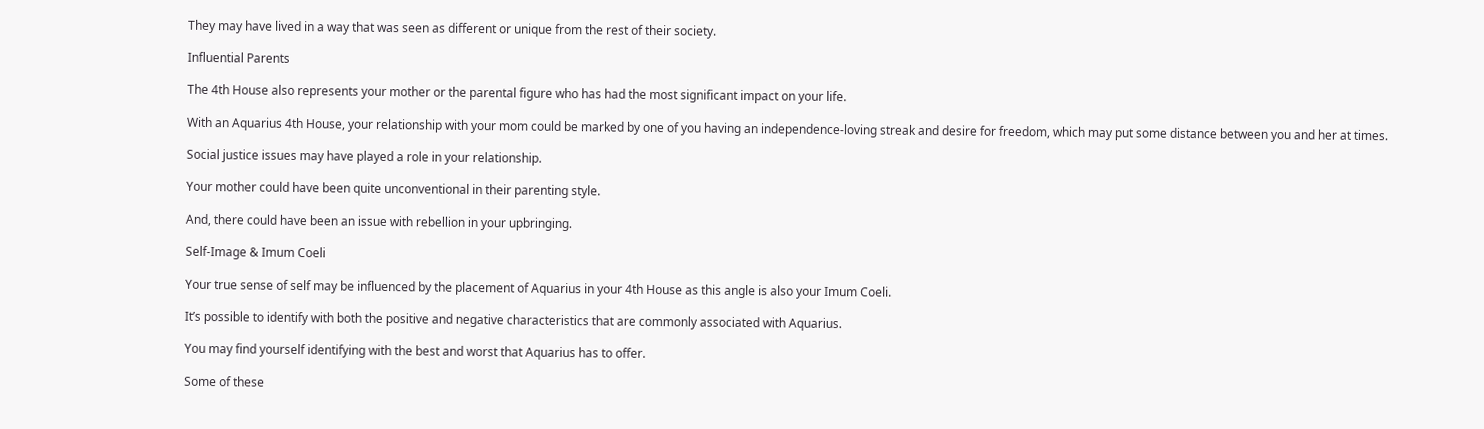They may have lived in a way that was seen as different or unique from the rest of their society.

Influential Parents

The 4th House also represents your mother or the parental figure who has had the most significant impact on your life.

With an Aquarius 4th House, your relationship with your mom could be marked by one of you having an independence-loving streak and desire for freedom, which may put some distance between you and her at times.

Social justice issues may have played a role in your relationship.

Your mother could have been quite unconventional in their parenting style.

And, there could have been an issue with rebellion in your upbringing.

Self-Image & Imum Coeli

Your true sense of self may be influenced by the placement of Aquarius in your 4th House as this angle is also your Imum Coeli.

It’s possible to identify with both the positive and negative characteristics that are commonly associated with Aquarius.

You may find yourself identifying with the best and worst that Aquarius has to offer.

Some of these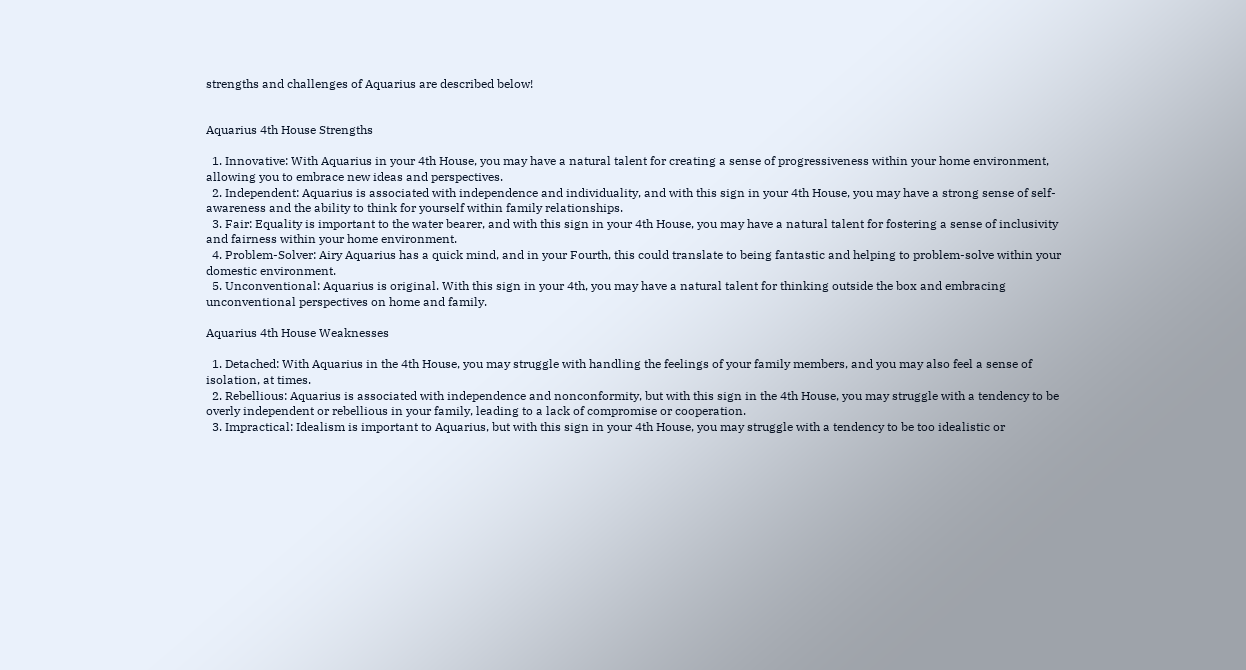strengths and challenges of Aquarius are described below!


Aquarius 4th House Strengths

  1. Innovative: With Aquarius in your 4th House, you may have a natural talent for creating a sense of progressiveness within your home environment, allowing you to embrace new ideas and perspectives.
  2. Independent: Aquarius is associated with independence and individuality, and with this sign in your 4th House, you may have a strong sense of self-awareness and the ability to think for yourself within family relationships.
  3. Fair: Equality is important to the water bearer, and with this sign in your 4th House, you may have a natural talent for fostering a sense of inclusivity and fairness within your home environment.
  4. Problem-Solver: Airy Aquarius has a quick mind, and in your Fourth, this could translate to being fantastic and helping to problem-solve within your domestic environment.
  5. Unconventional: Aquarius is original. With this sign in your 4th, you may have a natural talent for thinking outside the box and embracing unconventional perspectives on home and family.

Aquarius 4th House Weaknesses

  1. Detached: With Aquarius in the 4th House, you may struggle with handling the feelings of your family members, and you may also feel a sense of isolation, at times.
  2. Rebellious: Aquarius is associated with independence and nonconformity, but with this sign in the 4th House, you may struggle with a tendency to be overly independent or rebellious in your family, leading to a lack of compromise or cooperation.
  3. Impractical: Idealism is important to Aquarius, but with this sign in your 4th House, you may struggle with a tendency to be too idealistic or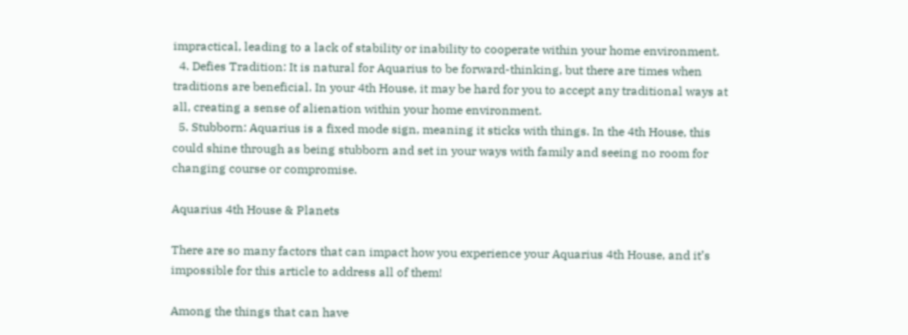impractical, leading to a lack of stability or inability to cooperate within your home environment.
  4. Defies Tradition: It is natural for Aquarius to be forward-thinking, but there are times when traditions are beneficial. In your 4th House, it may be hard for you to accept any traditional ways at all, creating a sense of alienation within your home environment.
  5. Stubborn: Aquarius is a fixed mode sign, meaning it sticks with things. In the 4th House, this could shine through as being stubborn and set in your ways with family and seeing no room for changing course or compromise.

Aquarius 4th House & Planets

There are so many factors that can impact how you experience your Aquarius 4th House, and it’s impossible for this article to address all of them!

Among the things that can have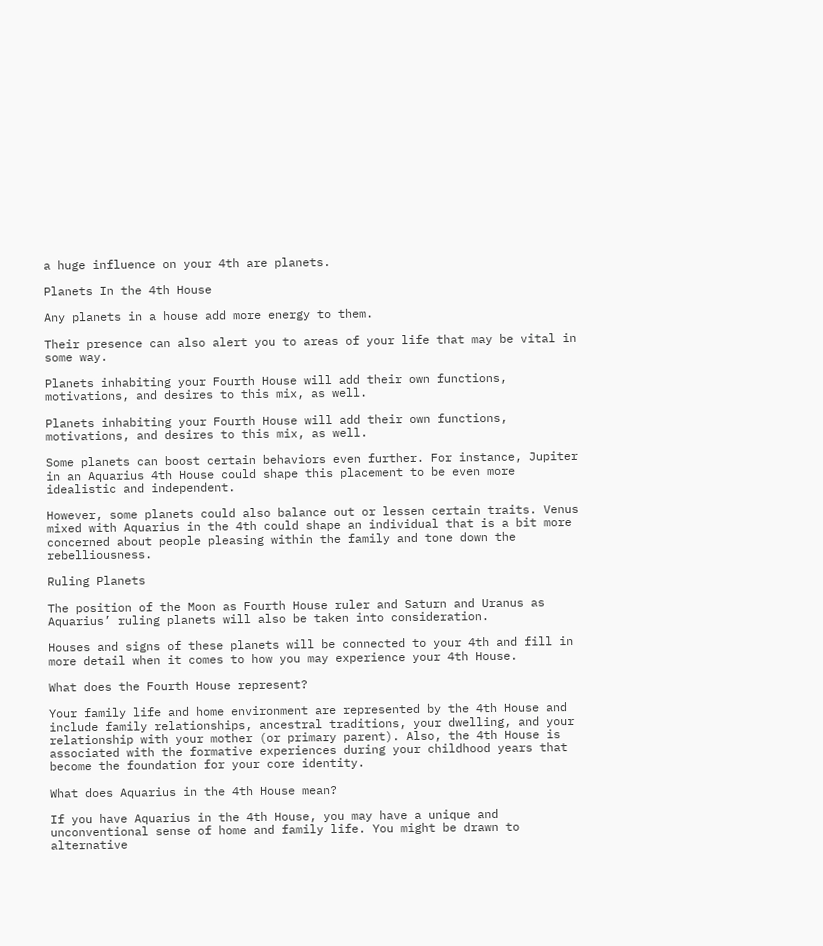a huge influence on your 4th are planets.

Planets In the 4th House

Any planets in a house add more energy to them.

Their presence can also alert you to areas of your life that may be vital in some way.

Planets inhabiting your Fourth House will add their own functions, motivations, and desires to this mix, as well.

Planets inhabiting your Fourth House will add their own functions, motivations, and desires to this mix, as well.

Some planets can boost certain behaviors even further. For instance, Jupiter in an Aquarius 4th House could shape this placement to be even more idealistic and independent.

However, some planets could also balance out or lessen certain traits. Venus mixed with Aquarius in the 4th could shape an individual that is a bit more concerned about people pleasing within the family and tone down the rebelliousness.

Ruling Planets

The position of the Moon as Fourth House ruler and Saturn and Uranus as Aquarius’ ruling planets will also be taken into consideration.

Houses and signs of these planets will be connected to your 4th and fill in more detail when it comes to how you may experience your 4th House.

What does the Fourth House represent?

Your family life and home environment are represented by the 4th House and include family relationships, ancestral traditions, your dwelling, and your relationship with your mother (or primary parent). Also, the 4th House is associated with the formative experiences during your childhood years that become the foundation for your core identity.

What does Aquarius in the 4th House mean?

If you have Aquarius in the 4th House, you may have a unique and unconventional sense of home and family life. You might be drawn to alternative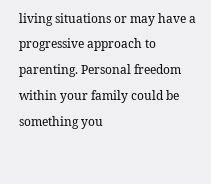living situations or may have a progressive approach to parenting. Personal freedom within your family could be something you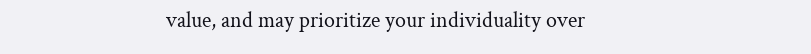value, and may prioritize your individuality over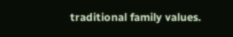traditional family values.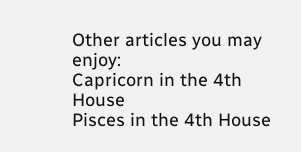Other articles you may enjoy:
Capricorn in the 4th House
Pisces in the 4th House